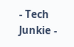- Tech Junkie -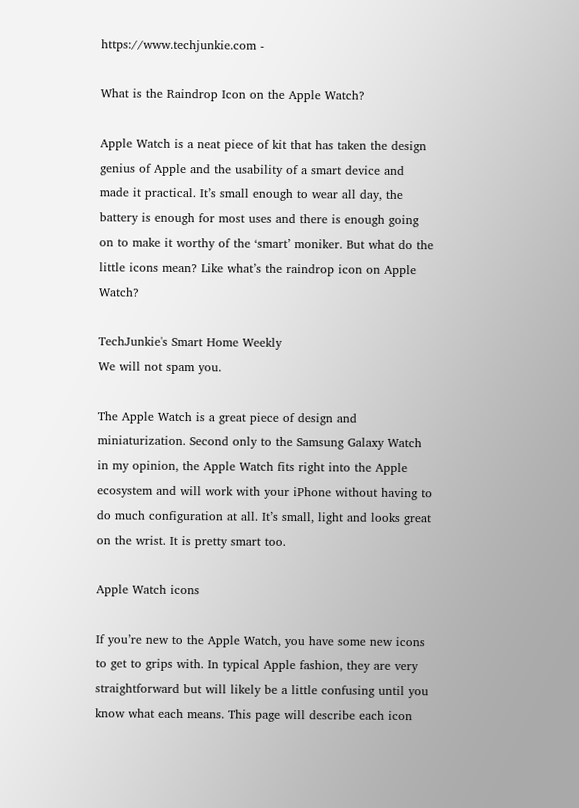https://www.techjunkie.com -

What is the Raindrop Icon on the Apple Watch?

Apple Watch is a neat piece of kit that has taken the design genius of Apple and the usability of a smart device and made it practical. It’s small enough to wear all day, the battery is enough for most uses and there is enough going on to make it worthy of the ‘smart’ moniker. But what do the little icons mean? Like what’s the raindrop icon on Apple Watch?

TechJunkie's Smart Home Weekly
We will not spam you.

The Apple Watch is a great piece of design and miniaturization. Second only to the Samsung Galaxy Watch in my opinion, the Apple Watch fits right into the Apple ecosystem and will work with your iPhone without having to do much configuration at all. It’s small, light and looks great on the wrist. It is pretty smart too.

Apple Watch icons

If you’re new to the Apple Watch, you have some new icons to get to grips with. In typical Apple fashion, they are very straightforward but will likely be a little confusing until you know what each means. This page will describe each icon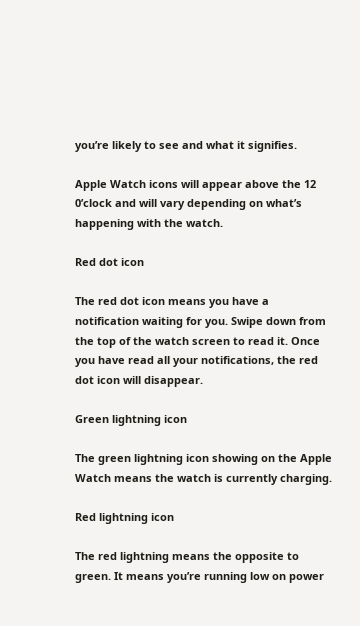you’re likely to see and what it signifies.

Apple Watch icons will appear above the 12 0’clock and will vary depending on what’s happening with the watch.

Red dot icon

The red dot icon means you have a notification waiting for you. Swipe down from the top of the watch screen to read it. Once you have read all your notifications, the red dot icon will disappear.

Green lightning icon

The green lightning icon showing on the Apple Watch means the watch is currently charging.

Red lightning icon

The red lightning means the opposite to green. It means you’re running low on power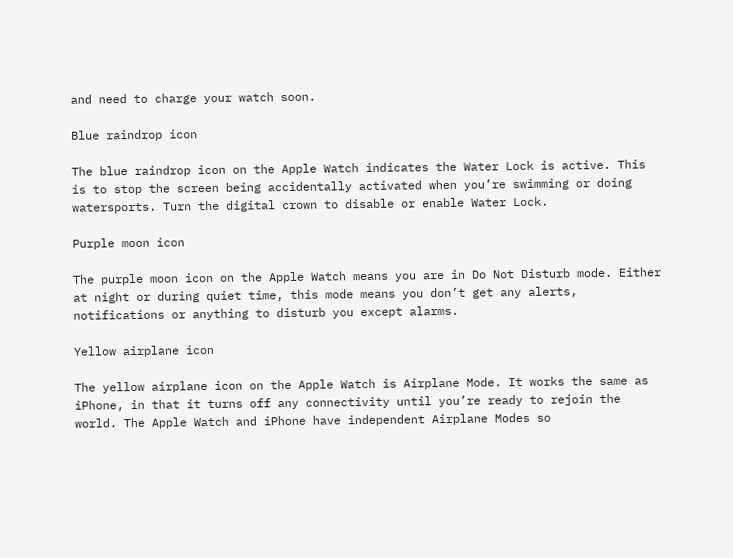and need to charge your watch soon.

Blue raindrop icon

The blue raindrop icon on the Apple Watch indicates the Water Lock is active. This is to stop the screen being accidentally activated when you’re swimming or doing watersports. Turn the digital crown to disable or enable Water Lock.

Purple moon icon

The purple moon icon on the Apple Watch means you are in Do Not Disturb mode. Either at night or during quiet time, this mode means you don’t get any alerts, notifications or anything to disturb you except alarms.

Yellow airplane icon

The yellow airplane icon on the Apple Watch is Airplane Mode. It works the same as iPhone, in that it turns off any connectivity until you’re ready to rejoin the world. The Apple Watch and iPhone have independent Airplane Modes so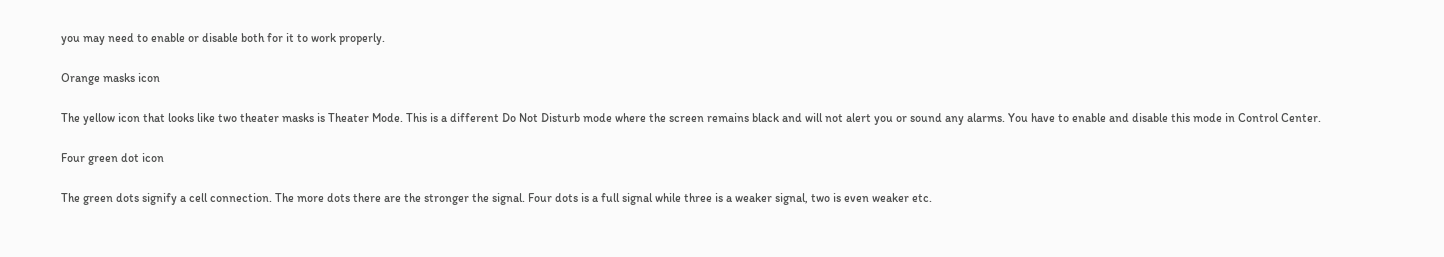you may need to enable or disable both for it to work properly.

Orange masks icon

The yellow icon that looks like two theater masks is Theater Mode. This is a different Do Not Disturb mode where the screen remains black and will not alert you or sound any alarms. You have to enable and disable this mode in Control Center.

Four green dot icon

The green dots signify a cell connection. The more dots there are the stronger the signal. Four dots is a full signal while three is a weaker signal, two is even weaker etc.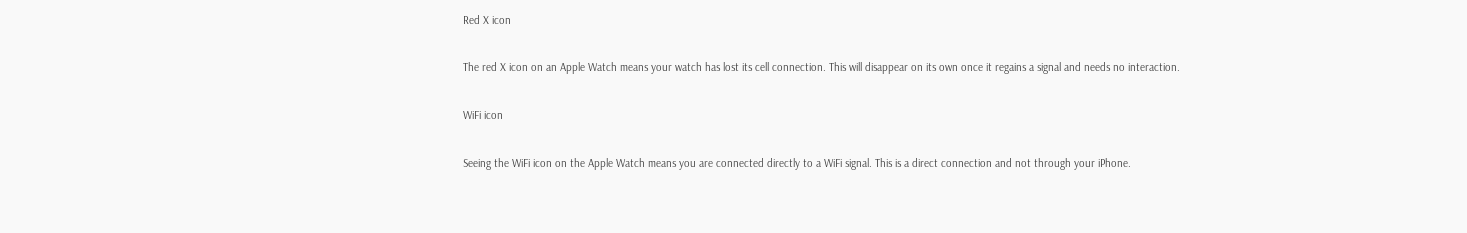Red X icon

The red X icon on an Apple Watch means your watch has lost its cell connection. This will disappear on its own once it regains a signal and needs no interaction.

WiFi icon

Seeing the WiFi icon on the Apple Watch means you are connected directly to a WiFi signal. This is a direct connection and not through your iPhone.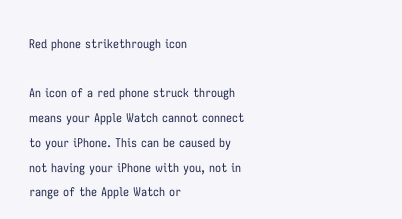Red phone strikethrough icon

An icon of a red phone struck through means your Apple Watch cannot connect to your iPhone. This can be caused by not having your iPhone with you, not in range of the Apple Watch or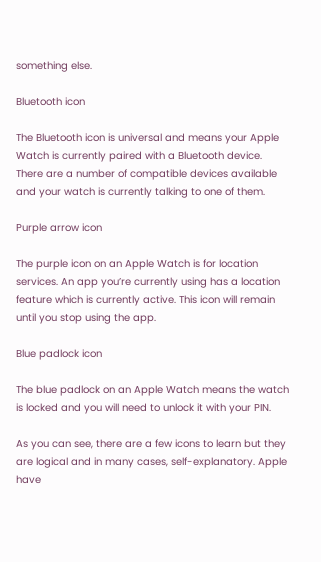something else.

Bluetooth icon

The Bluetooth icon is universal and means your Apple Watch is currently paired with a Bluetooth device. There are a number of compatible devices available and your watch is currently talking to one of them.

Purple arrow icon

The purple icon on an Apple Watch is for location services. An app you’re currently using has a location feature which is currently active. This icon will remain until you stop using the app.

Blue padlock icon

The blue padlock on an Apple Watch means the watch is locked and you will need to unlock it with your PIN.

As you can see, there are a few icons to learn but they are logical and in many cases, self-explanatory. Apple have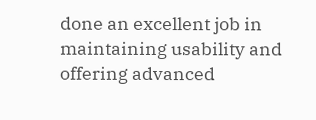done an excellent job in maintaining usability and offering advanced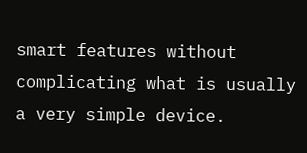smart features without complicating what is usually a very simple device.